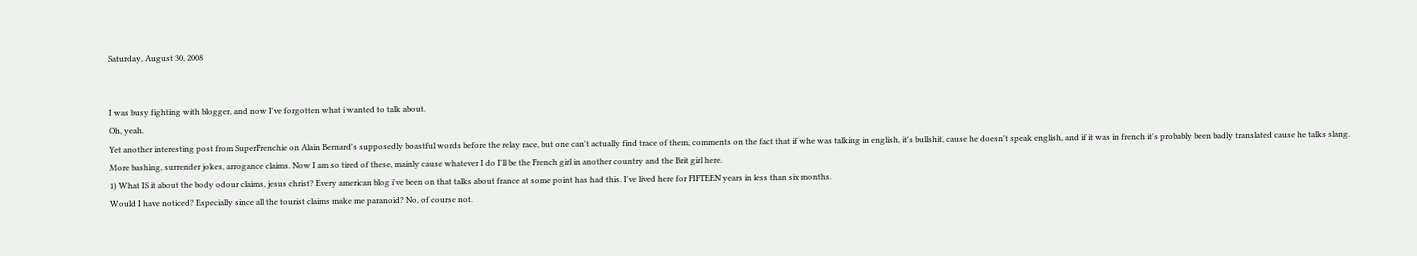Saturday, August 30, 2008


I was busy fighting with blogger, and now I've forgotten what i wanted to talk about.
Oh, yeah.
Yet another interesting post from SuperFrenchie on Alain Bernard's supposedly boastful words before the relay race, but one can't actually find trace of them, comments on the fact that if whe was talking in english, it's bullshit, cause he doesn't speak english, and if it was in french it's probably been badly translated cause he talks slang.
More bashing, surrender jokes, arrogance claims. Now I am so tired of these, mainly cause whatever I do I'll be the French girl in another country and the Brit girl here.
1) What IS it about the body odour claims, jesus christ? Every american blog i've been on that talks about france at some point has had this. I've lived here for FIFTEEN years in less than six months.
Would I have noticed? Especially since all the tourist claims make me paranoid? No, of course not.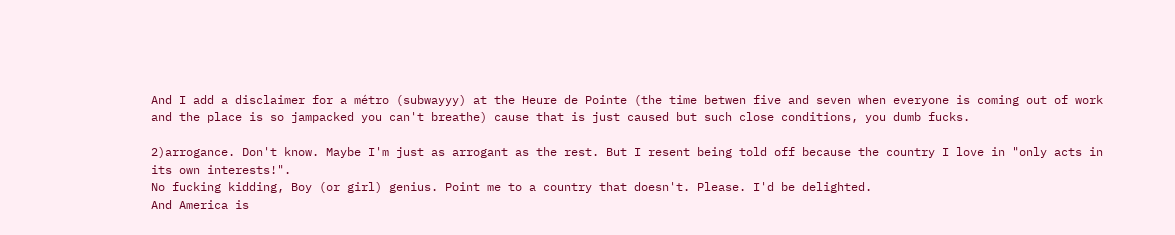And I add a disclaimer for a métro (subwayyy) at the Heure de Pointe (the time betwen five and seven when everyone is coming out of work and the place is so jampacked you can't breathe) cause that is just caused but such close conditions, you dumb fucks.

2)arrogance. Don't know. Maybe I'm just as arrogant as the rest. But I resent being told off because the country I love in "only acts in its own interests!".
No fucking kidding, Boy (or girl) genius. Point me to a country that doesn't. Please. I'd be delighted.
And America is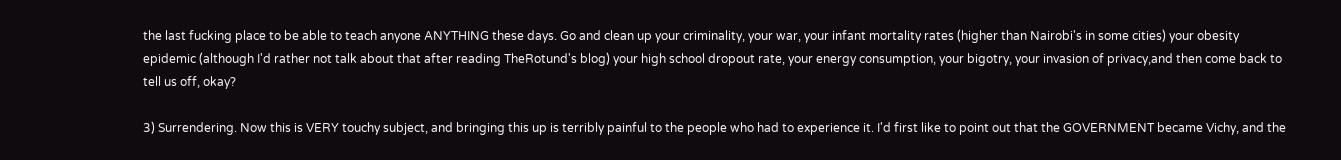the last fucking place to be able to teach anyone ANYTHING these days. Go and clean up your criminality, your war, your infant mortality rates (higher than Nairobi's in some cities) your obesity epidemic (although I'd rather not talk about that after reading TheRotund's blog) your high school dropout rate, your energy consumption, your bigotry, your invasion of privacy,and then come back to tell us off, okay?

3) Surrendering. Now this is VERY touchy subject, and bringing this up is terribly painful to the people who had to experience it. I'd first like to point out that the GOVERNMENT became Vichy, and the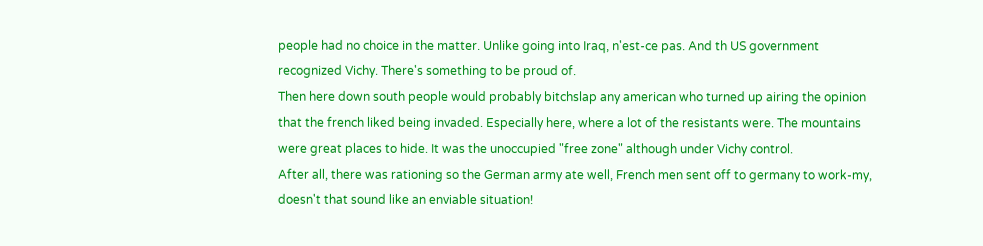people had no choice in the matter. Unlike going into Iraq, n'est-ce pas. And th US government recognized Vichy. There's something to be proud of.
Then here down south people would probably bitchslap any american who turned up airing the opinion that the french liked being invaded. Especially here, where a lot of the resistants were. The mountains were great places to hide. It was the unoccupied "free zone" although under Vichy control.
After all, there was rationing so the German army ate well, French men sent off to germany to work-my, doesn't that sound like an enviable situation!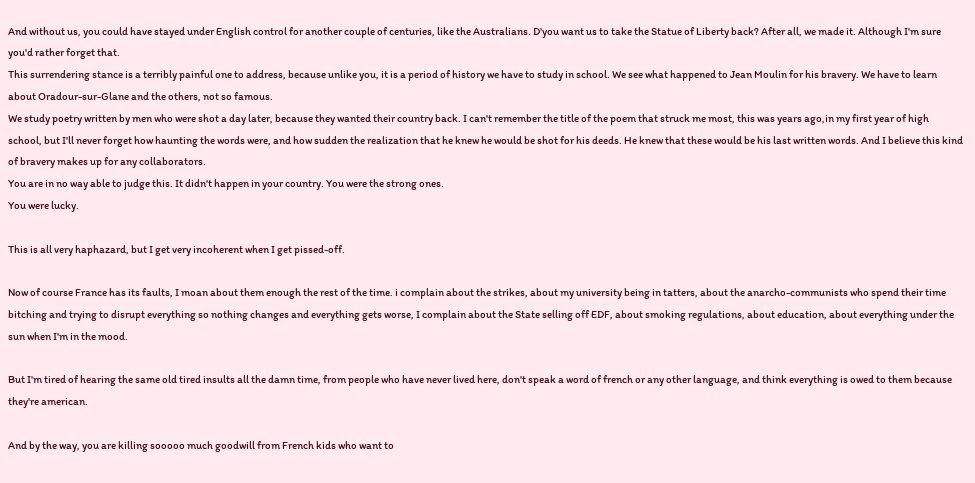And without us, you could have stayed under English control for another couple of centuries, like the Australians. D'you want us to take the Statue of Liberty back? After all, we made it. Although I'm sure you'd rather forget that.
This surrendering stance is a terribly painful one to address, because unlike you, it is a period of history we have to study in school. We see what happened to Jean Moulin for his bravery. We have to learn about Oradour-sur-Glane and the others, not so famous.
We study poetry written by men who were shot a day later, because they wanted their country back. I can't remember the title of the poem that struck me most, this was years ago,in my first year of high school, but I'll never forget how haunting the words were, and how sudden the realization that he knew he would be shot for his deeds. He knew that these would be his last written words. And I believe this kind of bravery makes up for any collaborators.
You are in no way able to judge this. It didn't happen in your country. You were the strong ones.
You were lucky.

This is all very haphazard, but I get very incoherent when I get pissed-off.

Now of course France has its faults, I moan about them enough the rest of the time. i complain about the strikes, about my university being in tatters, about the anarcho-communists who spend their time bitching and trying to disrupt everything so nothing changes and everything gets worse, I complain about the State selling off EDF, about smoking regulations, about education, about everything under the sun when I'm in the mood.

But I'm tired of hearing the same old tired insults all the damn time, from people who have never lived here, don't speak a word of french or any other language, and think everything is owed to them because they're american.

And by the way, you are killing sooooo much goodwill from French kids who want to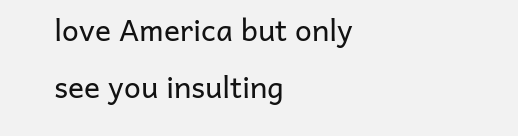love America but only see you insulting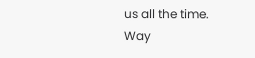us all the time.
Way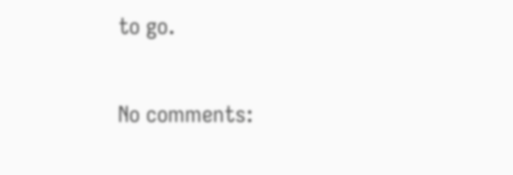to go.

No comments: